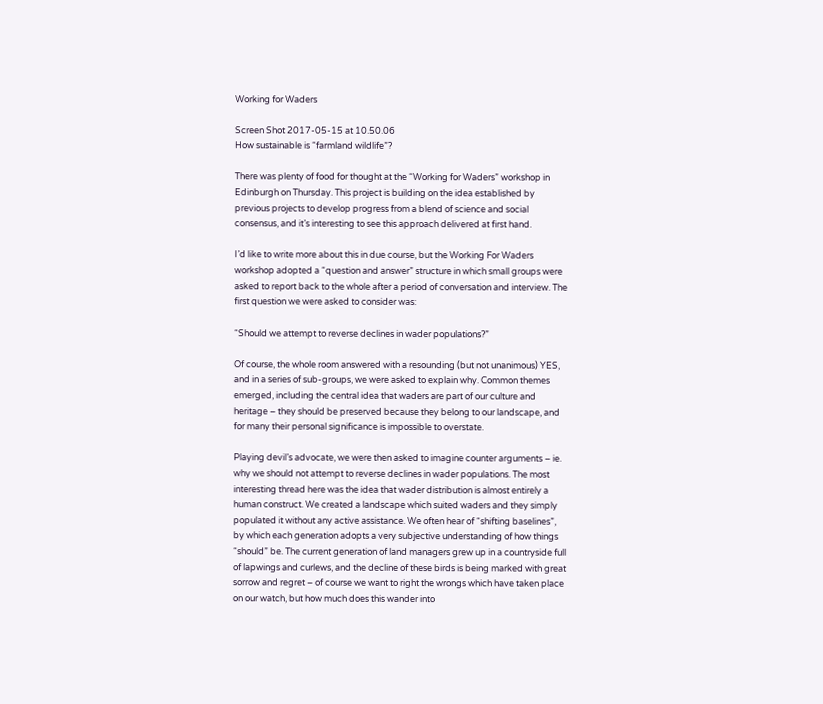Working for Waders

Screen Shot 2017-05-15 at 10.50.06
How sustainable is “farmland wildlife”?

There was plenty of food for thought at the “Working for Waders” workshop in Edinburgh on Thursday. This project is building on the idea established by previous projects to develop progress from a blend of science and social consensus, and it’s interesting to see this approach delivered at first hand.

I’d like to write more about this in due course, but the Working For Waders workshop adopted a “question and answer” structure in which small groups were asked to report back to the whole after a period of conversation and interview. The first question we were asked to consider was:

“Should we attempt to reverse declines in wader populations?”

Of course, the whole room answered with a resounding (but not unanimous) YES, and in a series of sub-groups, we were asked to explain why. Common themes emerged, including the central idea that waders are part of our culture and heritage – they should be preserved because they belong to our landscape, and for many their personal significance is impossible to overstate.

Playing devil’s advocate, we were then asked to imagine counter arguments – ie. why we should not attempt to reverse declines in wader populations. The most interesting thread here was the idea that wader distribution is almost entirely a human construct. We created a landscape which suited waders and they simply populated it without any active assistance. We often hear of “shifting baselines”, by which each generation adopts a very subjective understanding of how things “should” be. The current generation of land managers grew up in a countryside full of lapwings and curlews, and the decline of these birds is being marked with great sorrow and regret – of course we want to right the wrongs which have taken place on our watch, but how much does this wander into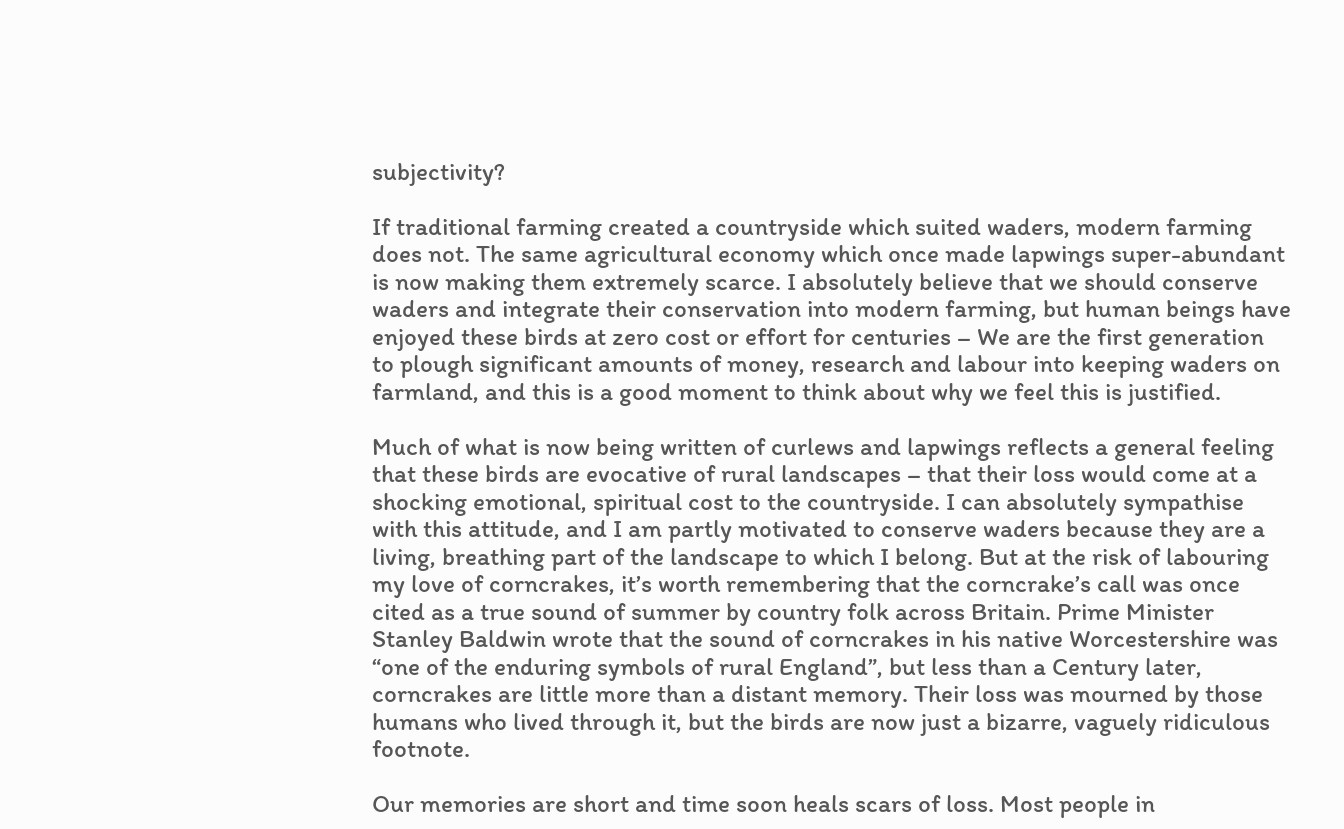subjectivity?

If traditional farming created a countryside which suited waders, modern farming does not. The same agricultural economy which once made lapwings super-abundant is now making them extremely scarce. I absolutely believe that we should conserve waders and integrate their conservation into modern farming, but human beings have enjoyed these birds at zero cost or effort for centuries – We are the first generation to plough significant amounts of money, research and labour into keeping waders on farmland, and this is a good moment to think about why we feel this is justified.

Much of what is now being written of curlews and lapwings reflects a general feeling that these birds are evocative of rural landscapes – that their loss would come at a shocking emotional, spiritual cost to the countryside. I can absolutely sympathise with this attitude, and I am partly motivated to conserve waders because they are a living, breathing part of the landscape to which I belong. But at the risk of labouring my love of corncrakes, it’s worth remembering that the corncrake’s call was once cited as a true sound of summer by country folk across Britain. Prime Minister Stanley Baldwin wrote that the sound of corncrakes in his native Worcestershire was “one of the enduring symbols of rural England”, but less than a Century later, corncrakes are little more than a distant memory. Their loss was mourned by those humans who lived through it, but the birds are now just a bizarre, vaguely ridiculous footnote.

Our memories are short and time soon heals scars of loss. Most people in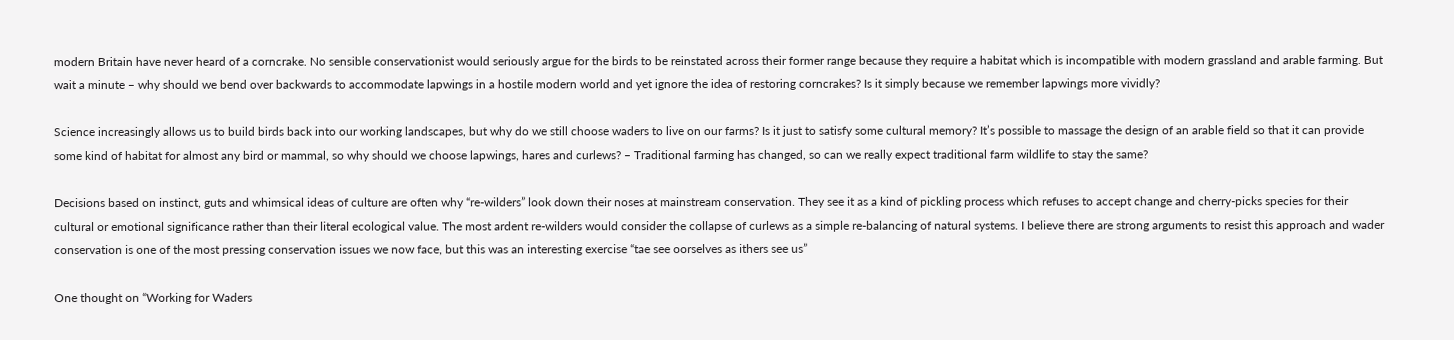modern Britain have never heard of a corncrake. No sensible conservationist would seriously argue for the birds to be reinstated across their former range because they require a habitat which is incompatible with modern grassland and arable farming. But wait a minute – why should we bend over backwards to accommodate lapwings in a hostile modern world and yet ignore the idea of restoring corncrakes? Is it simply because we remember lapwings more vividly?

Science increasingly allows us to build birds back into our working landscapes, but why do we still choose waders to live on our farms? Is it just to satisfy some cultural memory? It’s possible to massage the design of an arable field so that it can provide some kind of habitat for almost any bird or mammal, so why should we choose lapwings, hares and curlews? – Traditional farming has changed, so can we really expect traditional farm wildlife to stay the same?

Decisions based on instinct, guts and whimsical ideas of culture are often why “re-wilders” look down their noses at mainstream conservation. They see it as a kind of pickling process which refuses to accept change and cherry-picks species for their cultural or emotional significance rather than their literal ecological value. The most ardent re-wilders would consider the collapse of curlews as a simple re-balancing of natural systems. I believe there are strong arguments to resist this approach and wader conservation is one of the most pressing conservation issues we now face, but this was an interesting exercise “tae see oorselves as ithers see us”

One thought on “Working for Waders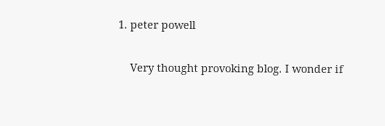1. peter powell

    Very thought provoking blog. I wonder if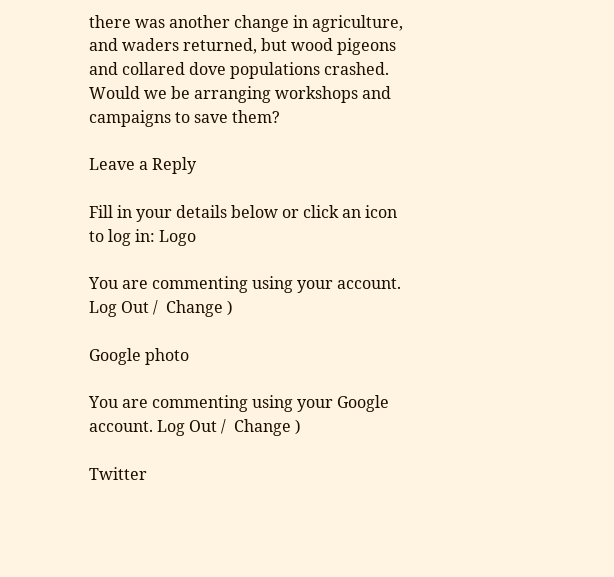there was another change in agriculture, and waders returned, but wood pigeons and collared dove populations crashed. Would we be arranging workshops and campaigns to save them?

Leave a Reply

Fill in your details below or click an icon to log in: Logo

You are commenting using your account. Log Out /  Change )

Google photo

You are commenting using your Google account. Log Out /  Change )

Twitter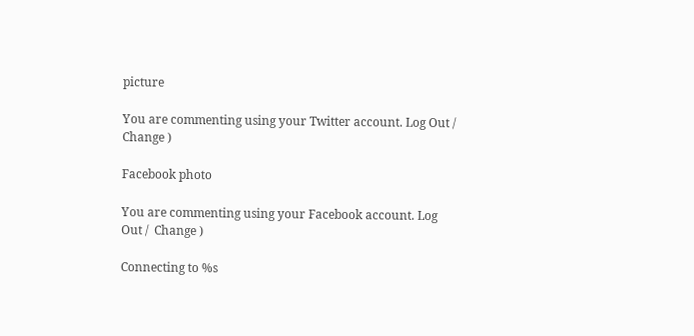picture

You are commenting using your Twitter account. Log Out /  Change )

Facebook photo

You are commenting using your Facebook account. Log Out /  Change )

Connecting to %s